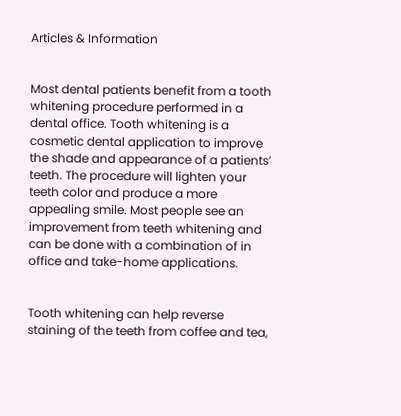Articles & Information


Most dental patients benefit from a tooth whitening procedure performed in a dental office. Tooth whitening is a cosmetic dental application to improve the shade and appearance of a patients’ teeth. The procedure will lighten your teeth color and produce a more appealing smile. Most people see an improvement from teeth whitening and can be done with a combination of in office and take-home applications.


Tooth whitening can help reverse staining of the teeth from coffee and tea,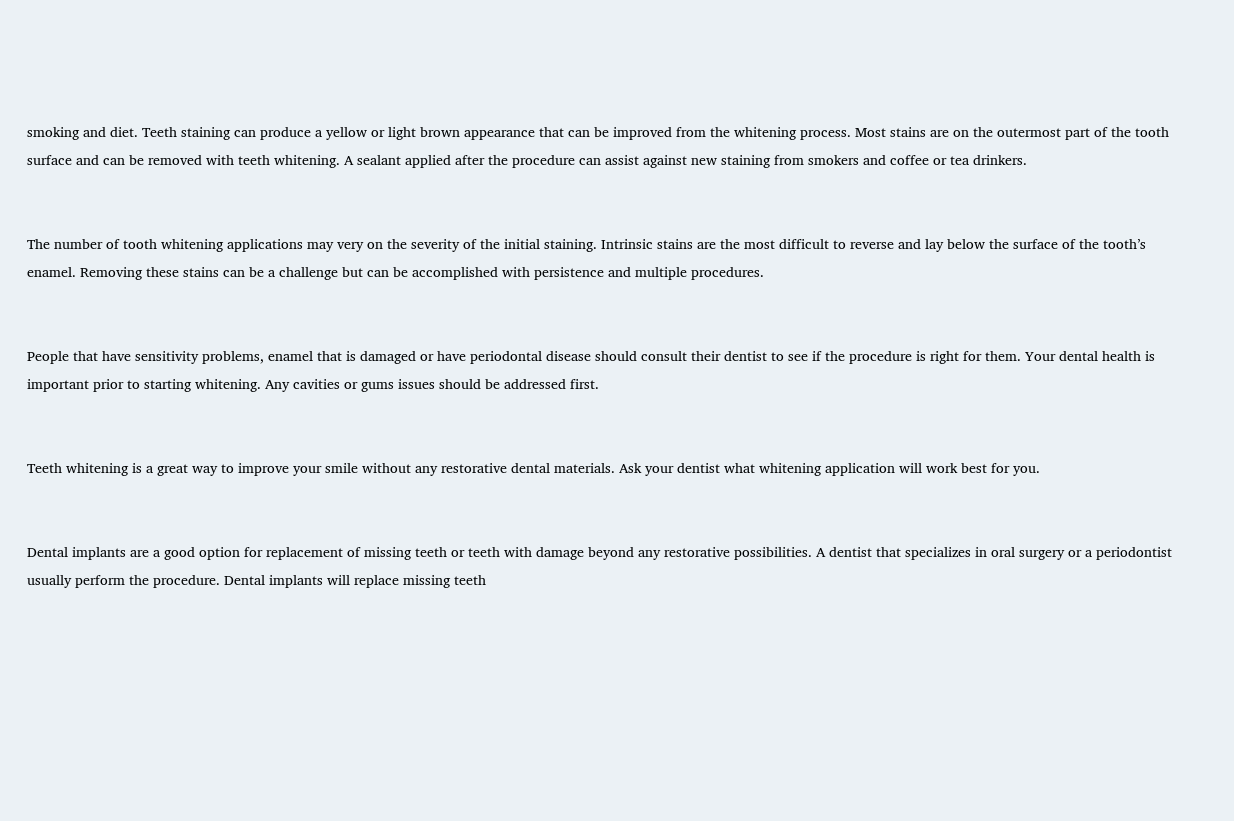smoking and diet. Teeth staining can produce a yellow or light brown appearance that can be improved from the whitening process. Most stains are on the outermost part of the tooth surface and can be removed with teeth whitening. A sealant applied after the procedure can assist against new staining from smokers and coffee or tea drinkers.


The number of tooth whitening applications may very on the severity of the initial staining. Intrinsic stains are the most difficult to reverse and lay below the surface of the tooth’s enamel. Removing these stains can be a challenge but can be accomplished with persistence and multiple procedures.


People that have sensitivity problems, enamel that is damaged or have periodontal disease should consult their dentist to see if the procedure is right for them. Your dental health is important prior to starting whitening. Any cavities or gums issues should be addressed first.


Teeth whitening is a great way to improve your smile without any restorative dental materials. Ask your dentist what whitening application will work best for you.


Dental implants are a good option for replacement of missing teeth or teeth with damage beyond any restorative possibilities. A dentist that specializes in oral surgery or a periodontist usually perform the procedure. Dental implants will replace missing teeth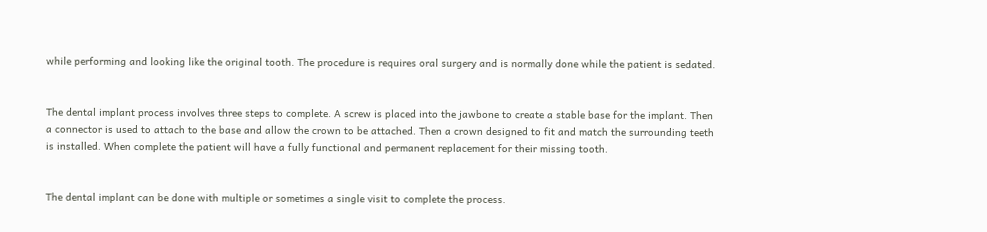while performing and looking like the original tooth. The procedure is requires oral surgery and is normally done while the patient is sedated.


The dental implant process involves three steps to complete. A screw is placed into the jawbone to create a stable base for the implant. Then a connector is used to attach to the base and allow the crown to be attached. Then a crown designed to fit and match the surrounding teeth is installed. When complete the patient will have a fully functional and permanent replacement for their missing tooth.


The dental implant can be done with multiple or sometimes a single visit to complete the process.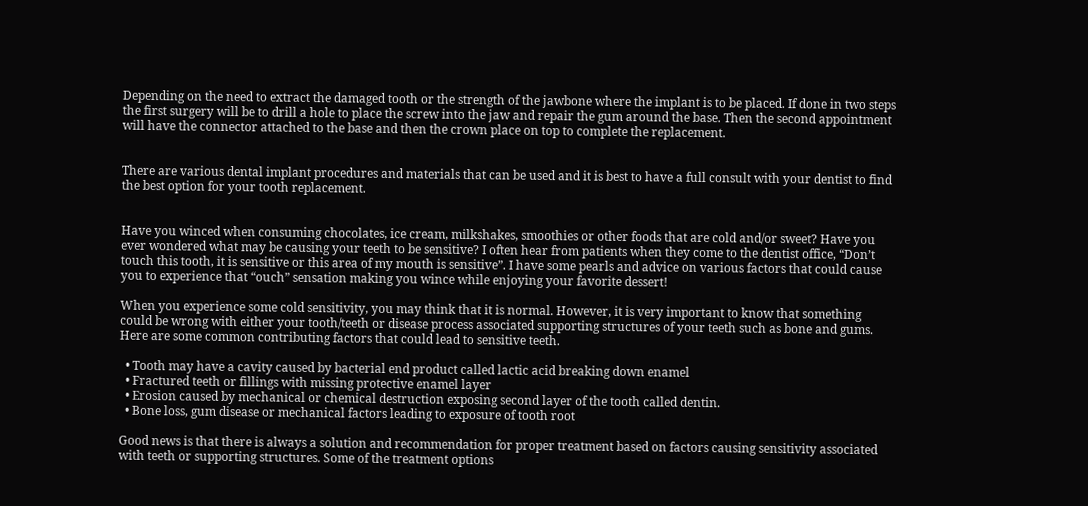Depending on the need to extract the damaged tooth or the strength of the jawbone where the implant is to be placed. If done in two steps the first surgery will be to drill a hole to place the screw into the jaw and repair the gum around the base. Then the second appointment will have the connector attached to the base and then the crown place on top to complete the replacement.


There are various dental implant procedures and materials that can be used and it is best to have a full consult with your dentist to find the best option for your tooth replacement.


Have you winced when consuming chocolates, ice cream, milkshakes, smoothies or other foods that are cold and/or sweet? Have you ever wondered what may be causing your teeth to be sensitive? I often hear from patients when they come to the dentist office, “Don’t touch this tooth, it is sensitive or this area of my mouth is sensitive”. I have some pearls and advice on various factors that could cause you to experience that “ouch” sensation making you wince while enjoying your favorite dessert!

When you experience some cold sensitivity, you may think that it is normal. However, it is very important to know that something could be wrong with either your tooth/teeth or disease process associated supporting structures of your teeth such as bone and gums. Here are some common contributing factors that could lead to sensitive teeth.

  • Tooth may have a cavity caused by bacterial end product called lactic acid breaking down enamel
  • Fractured teeth or fillings with missing protective enamel layer
  • Erosion caused by mechanical or chemical destruction exposing second layer of the tooth called dentin.
  • Bone loss, gum disease or mechanical factors leading to exposure of tooth root

Good news is that there is always a solution and recommendation for proper treatment based on factors causing sensitivity associated with teeth or supporting structures. Some of the treatment options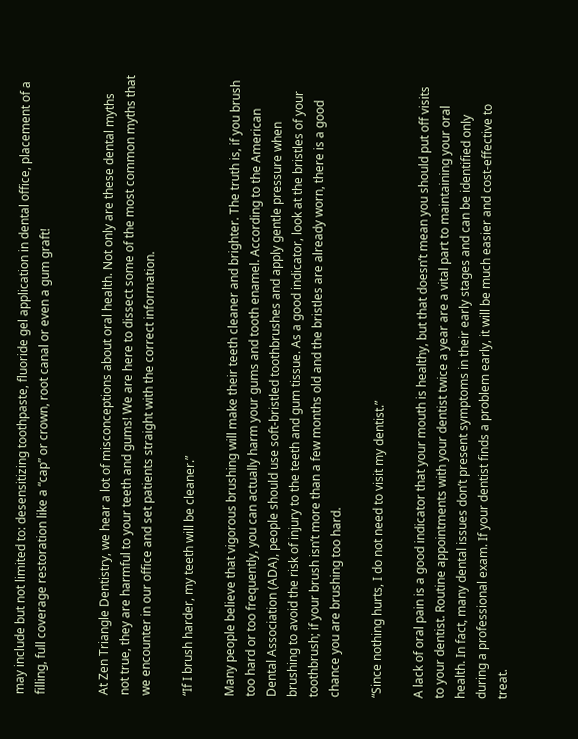may include but not limited to: desensitizing toothpaste, fluoride gel application in dental office, placement of a filling, full coverage restoration like a “cap” or crown, root canal or even a gum graft!


At Zen Triangle Dentistry, we hear a lot of misconceptions about oral health. Not only are these dental myths not true, they are harmful to your teeth and gums! We are here to dissect some of the most common myths that we encounter in our office and set patients straight with the correct information.

“If I brush harder, my teeth will be cleaner.”

Many people believe that vigorous brushing will make their teeth cleaner and brighter. The truth is, if you brush too hard or too frequently, you can actually harm your gums and tooth enamel. According to the American Dental Association (ADA), people should use soft-bristled toothbrushes and apply gentle pressure when brushing to avoid the risk of injury to the teeth and gum tissue. As a good indicator, look at the bristles of your toothbrush; if your brush isn’t more than a few months old and the bristles are already worn, there is a good chance you are brushing too hard.

“Since nothing hurts, I do not need to visit my dentist.”

A lack of oral pain is a good indicator that your mouth is healthy, but that doesn’t mean you should put off visits to your dentist. Routine appointments with your dentist twice a year are a vital part to maintaining your oral health. In fact, many dental issues don’t present symptoms in their early stages and can be identified only during a professional exam. If your dentist finds a problem early, it will be much easier and cost-effective to treat.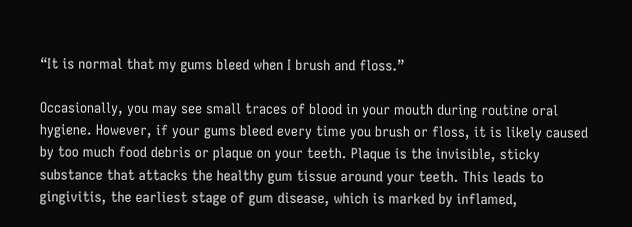“It is normal that my gums bleed when I brush and floss.”

Occasionally, you may see small traces of blood in your mouth during routine oral hygiene. However, if your gums bleed every time you brush or floss, it is likely caused by too much food debris or plaque on your teeth. Plaque is the invisible, sticky substance that attacks the healthy gum tissue around your teeth. This leads to gingivitis, the earliest stage of gum disease, which is marked by inflamed,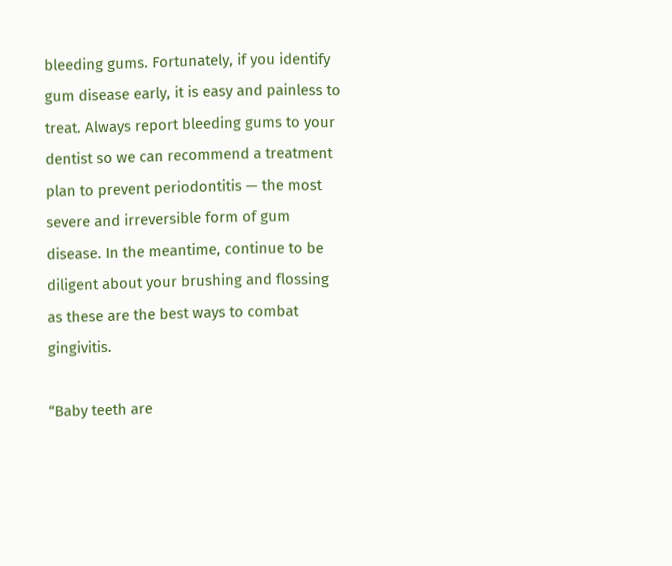bleeding gums. Fortunately, if you identify gum disease early, it is easy and painless to treat. Always report bleeding gums to your dentist so we can recommend a treatment plan to prevent periodontitis — the most severe and irreversible form of gum disease. In the meantime, continue to be diligent about your brushing and flossing as these are the best ways to combat gingivitis.

“Baby teeth are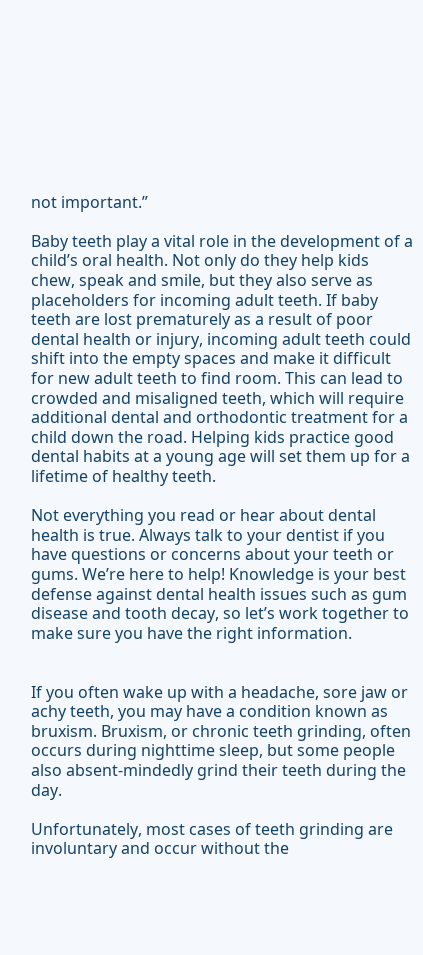not important.”

Baby teeth play a vital role in the development of a child’s oral health. Not only do they help kids chew, speak and smile, but they also serve as placeholders for incoming adult teeth. If baby teeth are lost prematurely as a result of poor dental health or injury, incoming adult teeth could shift into the empty spaces and make it difficult for new adult teeth to find room. This can lead to crowded and misaligned teeth, which will require additional dental and orthodontic treatment for a child down the road. Helping kids practice good dental habits at a young age will set them up for a lifetime of healthy teeth.

Not everything you read or hear about dental health is true. Always talk to your dentist if you have questions or concerns about your teeth or gums. We’re here to help! Knowledge is your best defense against dental health issues such as gum disease and tooth decay, so let’s work together to make sure you have the right information.


If you often wake up with a headache, sore jaw or achy teeth, you may have a condition known as bruxism. Bruxism, or chronic teeth grinding, often occurs during nighttime sleep, but some people also absent-mindedly grind their teeth during the day.

Unfortunately, most cases of teeth grinding are involuntary and occur without the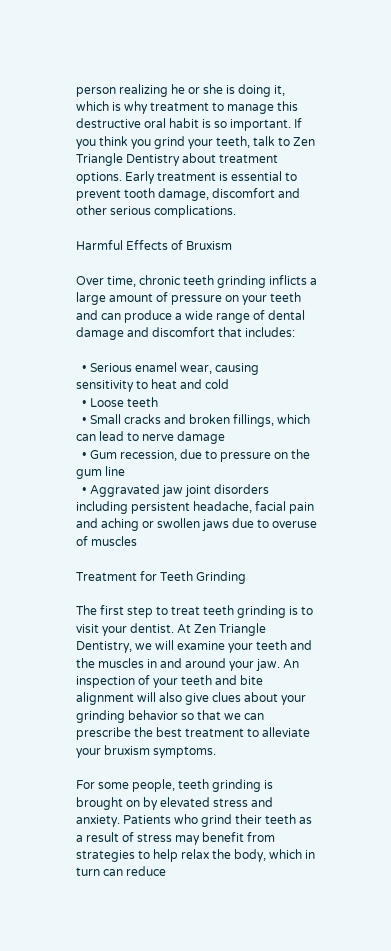person realizing he or she is doing it, which is why treatment to manage this destructive oral habit is so important. If you think you grind your teeth, talk to Zen Triangle Dentistry about treatment options. Early treatment is essential to prevent tooth damage, discomfort and other serious complications.

Harmful Effects of Bruxism

Over time, chronic teeth grinding inflicts a large amount of pressure on your teeth and can produce a wide range of dental damage and discomfort that includes:

  • Serious enamel wear, causing sensitivity to heat and cold
  • Loose teeth
  • Small cracks and broken fillings, which can lead to nerve damage
  • Gum recession, due to pressure on the gum line
  • Aggravated jaw joint disorders including persistent headache, facial pain and aching or swollen jaws due to overuse of muscles

Treatment for Teeth Grinding

The first step to treat teeth grinding is to visit your dentist. At Zen Triangle Dentistry, we will examine your teeth and the muscles in and around your jaw. An inspection of your teeth and bite alignment will also give clues about your grinding behavior so that we can prescribe the best treatment to alleviate your bruxism symptoms.

For some people, teeth grinding is brought on by elevated stress and anxiety. Patients who grind their teeth as a result of stress may benefit from strategies to help relax the body, which in turn can reduce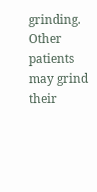grinding. Other patients may grind their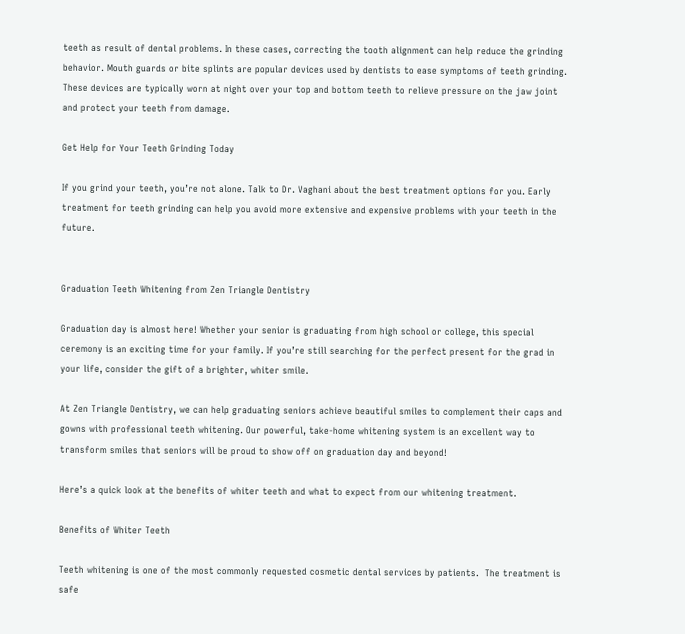teeth as result of dental problems. In these cases, correcting the tooth alignment can help reduce the grinding behavior. Mouth guards or bite splints are popular devices used by dentists to ease symptoms of teeth grinding. These devices are typically worn at night over your top and bottom teeth to relieve pressure on the jaw joint and protect your teeth from damage.

Get Help for Your Teeth Grinding Today

If you grind your teeth, you’re not alone. Talk to Dr. Vaghani about the best treatment options for you. Early treatment for teeth grinding can help you avoid more extensive and expensive problems with your teeth in the future.


Graduation Teeth Whitening from Zen Triangle Dentistry

Graduation day is almost here! Whether your senior is graduating from high school or college, this special ceremony is an exciting time for your family. If you’re still searching for the perfect present for the grad in your life, consider the gift of a brighter, whiter smile.

At Zen Triangle Dentistry, we can help graduating seniors achieve beautiful smiles to complement their caps and gowns with professional teeth whitening. Our powerful, take-home whitening system is an excellent way to transform smiles that seniors will be proud to show off on graduation day and beyond!

Here’s a quick look at the benefits of whiter teeth and what to expect from our whitening treatment.

Benefits of Whiter Teeth

Teeth whitening is one of the most commonly requested cosmetic dental services by patients.  The treatment is safe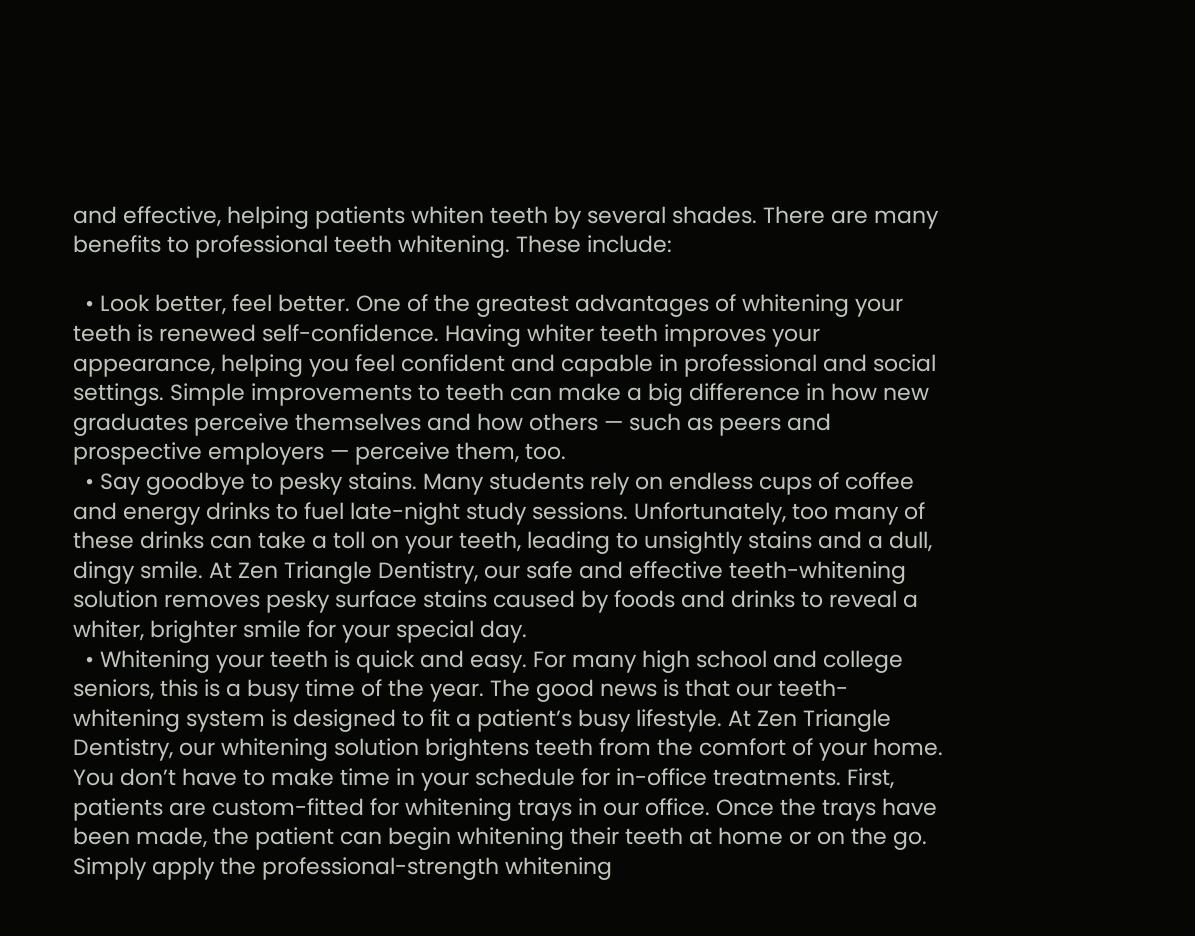and effective, helping patients whiten teeth by several shades. There are many benefits to professional teeth whitening. These include:

  • Look better, feel better. One of the greatest advantages of whitening your teeth is renewed self-confidence. Having whiter teeth improves your appearance, helping you feel confident and capable in professional and social settings. Simple improvements to teeth can make a big difference in how new graduates perceive themselves and how others — such as peers and prospective employers — perceive them, too.
  • Say goodbye to pesky stains. Many students rely on endless cups of coffee and energy drinks to fuel late-night study sessions. Unfortunately, too many of these drinks can take a toll on your teeth, leading to unsightly stains and a dull, dingy smile. At Zen Triangle Dentistry, our safe and effective teeth-whitening solution removes pesky surface stains caused by foods and drinks to reveal a whiter, brighter smile for your special day.
  • Whitening your teeth is quick and easy. For many high school and college seniors, this is a busy time of the year. The good news is that our teeth-whitening system is designed to fit a patient’s busy lifestyle. At Zen Triangle Dentistry, our whitening solution brightens teeth from the comfort of your home. You don’t have to make time in your schedule for in-office treatments. First, patients are custom-fitted for whitening trays in our office. Once the trays have been made, the patient can begin whitening their teeth at home or on the go. Simply apply the professional-strength whitening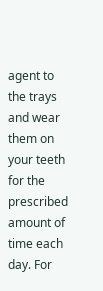agent to the trays and wear them on your teeth for the prescribed amount of time each day. For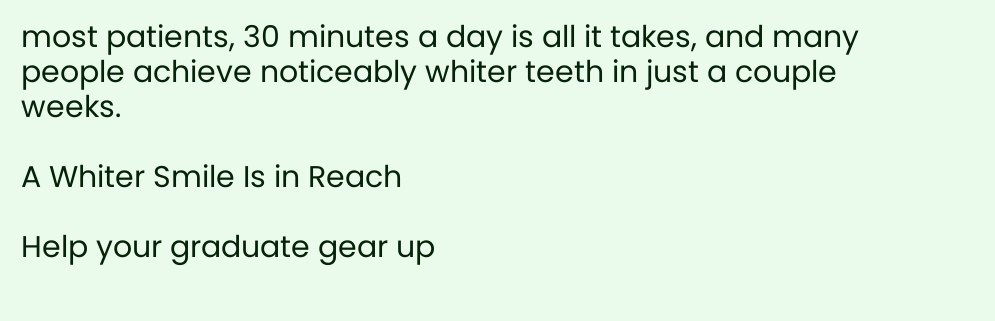most patients, 30 minutes a day is all it takes, and many people achieve noticeably whiter teeth in just a couple weeks.

A Whiter Smile Is in Reach

Help your graduate gear up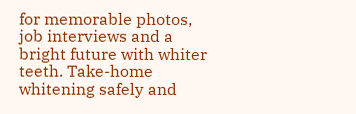for memorable photos, job interviews and a bright future with whiter teeth. Take-home whitening safely and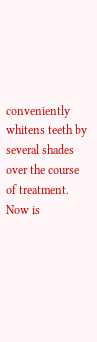conveniently whitens teeth by several shades over the course of treatment. Now is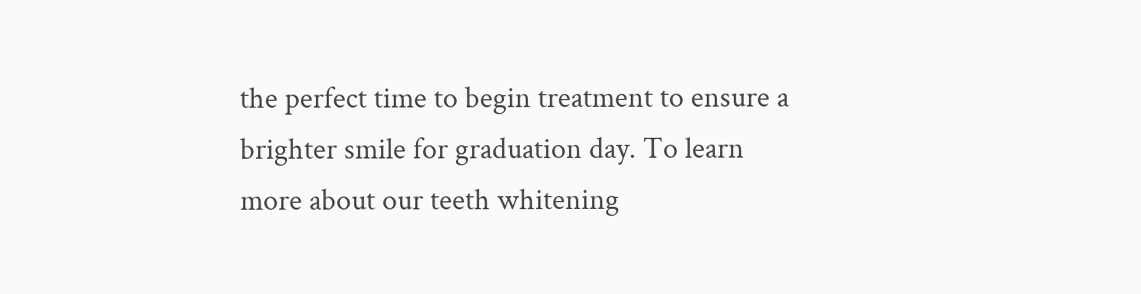the perfect time to begin treatment to ensure a brighter smile for graduation day. To learn more about our teeth whitening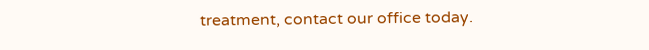treatment, contact our office today.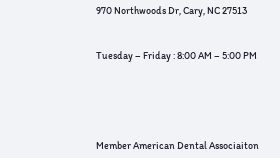970 Northwoods Dr, Cary, NC 27513


Tuesday – Friday : 8:00 AM – 5:00 PM





Member American Dental Associaiton